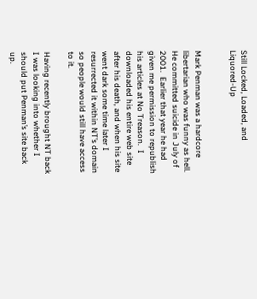Still Locked, Loaded, and Liquored-Up


Mark Penman was a hardcore libertarian who was funny as hell.  He committed suicide in July of 2001.  Earlier that year he had given me permission to republish his articles at No Treason.  I downloaded his entire web site after his death, and when his site went dark some time later I resurrected it within NT’s domain so people would still have access to it.

Having recently brought NT back I was looking into whether I should put Penman’s site back up.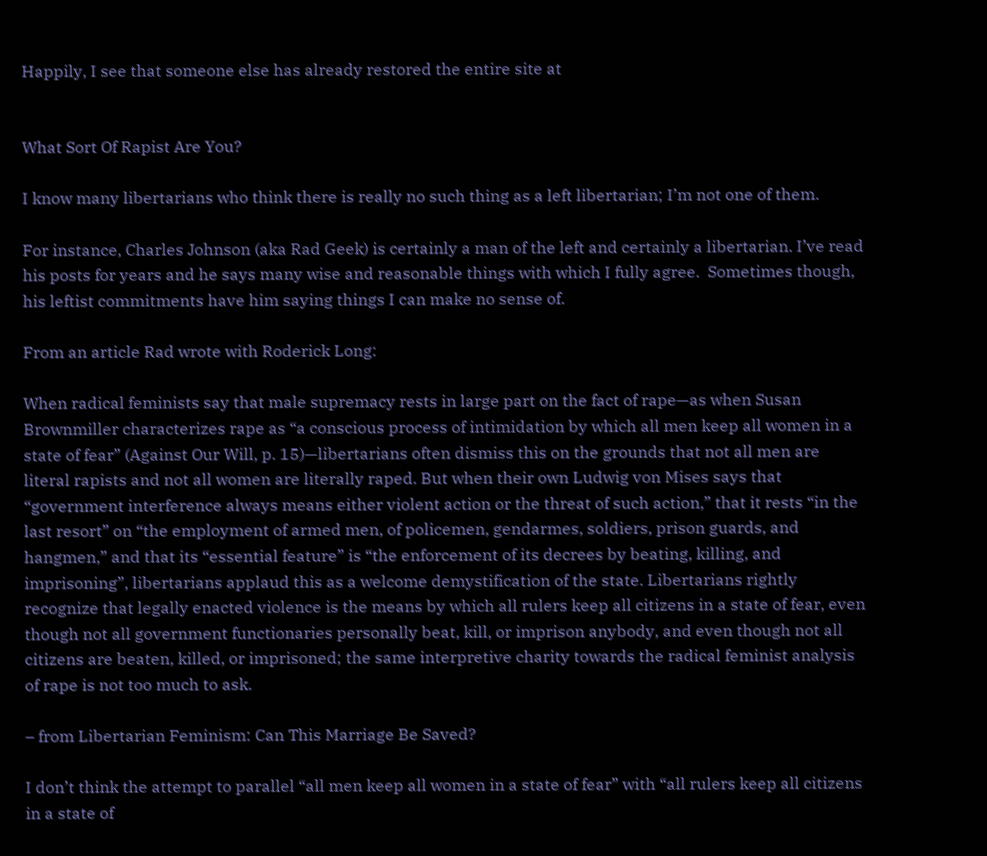Happily, I see that someone else has already restored the entire site at


What Sort Of Rapist Are You?

I know many libertarians who think there is really no such thing as a left libertarian; I’m not one of them.

For instance, Charles Johnson (aka Rad Geek) is certainly a man of the left and certainly a libertarian. I’ve read his posts for years and he says many wise and reasonable things with which I fully agree.  Sometimes though, his leftist commitments have him saying things I can make no sense of.

From an article Rad wrote with Roderick Long:

When radical feminists say that male supremacy rests in large part on the fact of rape—as when Susan Brownmiller characterizes rape as “a conscious process of intimidation by which all men keep all women in a state of fear” (Against Our Will, p. 15)—libertarians often dismiss this on the grounds that not all men are literal rapists and not all women are literally raped. But when their own Ludwig von Mises says that “government interference always means either violent action or the threat of such action,” that it rests “in the last resort” on “the employment of armed men, of policemen, gendarmes, soldiers, prison guards, and hangmen,” and that its “essential feature” is “the enforcement of its decrees by beating, killing, and imprisoning”, libertarians applaud this as a welcome demystification of the state. Libertarians rightly recognize that legally enacted violence is the means by which all rulers keep all citizens in a state of fear, even though not all government functionaries personally beat, kill, or imprison anybody, and even though not all citizens are beaten, killed, or imprisoned; the same interpretive charity towards the radical feminist analysis of rape is not too much to ask.

– from Libertarian Feminism: Can This Marriage Be Saved?

I don’t think the attempt to parallel “all men keep all women in a state of fear” with “all rulers keep all citizens in a state of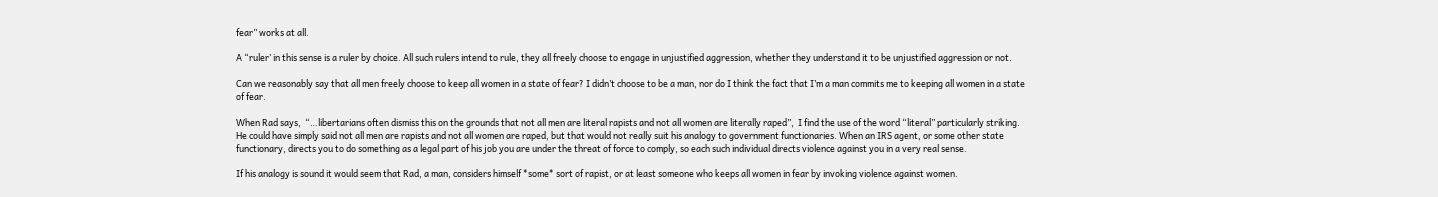fear” works at all.

A “ruler’ in this sense is a ruler by choice. All such rulers intend to rule, they all freely choose to engage in unjustified aggression, whether they understand it to be unjustified aggression or not.

Can we reasonably say that all men freely choose to keep all women in a state of fear? I didn’t choose to be a man, nor do I think the fact that I’m a man commits me to keeping all women in a state of fear.

When Rad says,  “…libertarians often dismiss this on the grounds that not all men are literal rapists and not all women are literally raped”,  I find the use of the word “literal” particularly striking.  He could have simply said not all men are rapists and not all women are raped, but that would not really suit his analogy to government functionaries. When an IRS agent, or some other state functionary, directs you to do something as a legal part of his job you are under the threat of force to comply, so each such individual directs violence against you in a very real sense.

If his analogy is sound it would seem that Rad, a man, considers himself *some* sort of rapist, or at least someone who keeps all women in fear by invoking violence against women.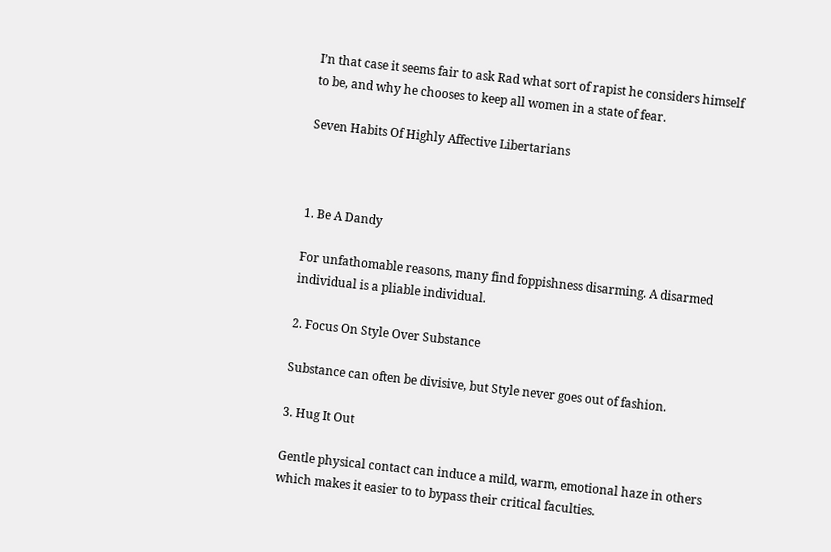I’n that case it seems fair to ask Rad what sort of rapist he considers himself to be, and why he chooses to keep all women in a state of fear.

Seven Habits Of Highly Affective Libertarians



1. Be A Dandy

For unfathomable reasons, many find foppishness disarming. A disarmed individual is a pliable individual.

2. Focus On Style Over Substance

Substance can often be divisive, but Style never goes out of fashion.

3. Hug It Out

Gentle physical contact can induce a mild, warm, emotional haze in others which makes it easier to to bypass their critical faculties.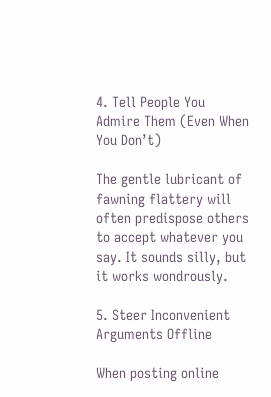4. Tell People You Admire Them (Even When You Don’t)

The gentle lubricant of fawning flattery will often predispose others to accept whatever you say. It sounds silly, but it works wondrously.

5. Steer Inconvenient Arguments Offline

When posting online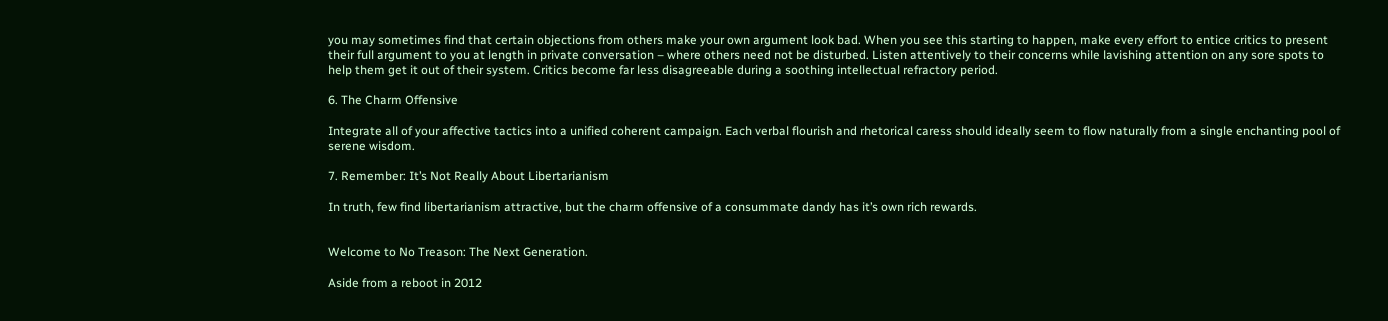you may sometimes find that certain objections from others make your own argument look bad. When you see this starting to happen, make every effort to entice critics to present their full argument to you at length in private conversation – where others need not be disturbed. Listen attentively to their concerns while lavishing attention on any sore spots to help them get it out of their system. Critics become far less disagreeable during a soothing intellectual refractory period.

6. The Charm Offensive

Integrate all of your affective tactics into a unified coherent campaign. Each verbal flourish and rhetorical caress should ideally seem to flow naturally from a single enchanting pool of serene wisdom.

7. Remember: It’s Not Really About Libertarianism

In truth, few find libertarianism attractive, but the charm offensive of a consummate dandy has it’s own rich rewards.


Welcome to No Treason: The Next Generation.

Aside from a reboot in 2012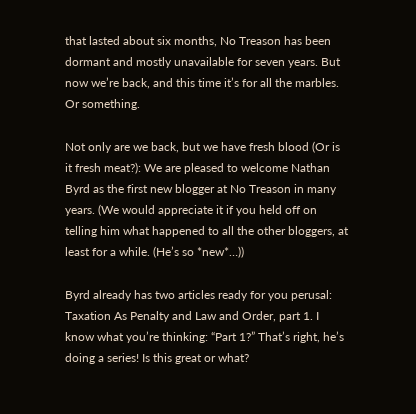that lasted about six months, No Treason has been dormant and mostly unavailable for seven years. But now we’re back, and this time it’s for all the marbles. Or something.

Not only are we back, but we have fresh blood (Or is it fresh meat?): We are pleased to welcome Nathan Byrd as the first new blogger at No Treason in many years. (We would appreciate it if you held off on telling him what happened to all the other bloggers, at least for a while. (He’s so *new*…))

Byrd already has two articles ready for you perusal: Taxation As Penalty and Law and Order, part 1. I know what you’re thinking: “Part 1?” That’s right, he’s doing a series! Is this great or what?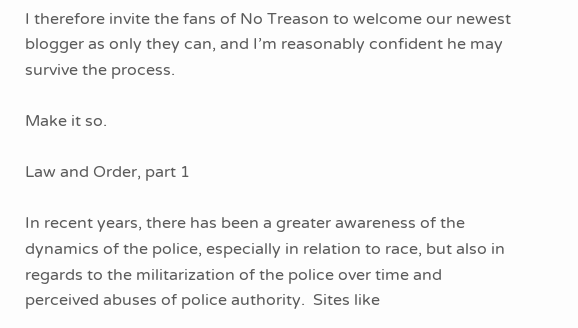I therefore invite the fans of No Treason to welcome our newest blogger as only they can, and I’m reasonably confident he may survive the process.

Make it so.

Law and Order, part 1

In recent years, there has been a greater awareness of the dynamics of the police, especially in relation to race, but also in regards to the militarization of the police over time and perceived abuses of police authority.  Sites like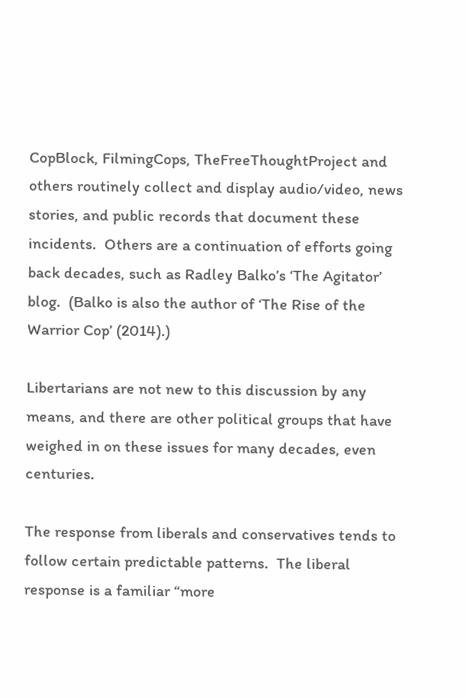CopBlock, FilmingCops, TheFreeThoughtProject and others routinely collect and display audio/video, news stories, and public records that document these incidents.  Others are a continuation of efforts going back decades, such as Radley Balko’s ‘The Agitator’ blog.  (Balko is also the author of ‘The Rise of the Warrior Cop’ (2014).)

Libertarians are not new to this discussion by any means, and there are other political groups that have weighed in on these issues for many decades, even centuries.

The response from liberals and conservatives tends to follow certain predictable patterns.  The liberal response is a familiar “more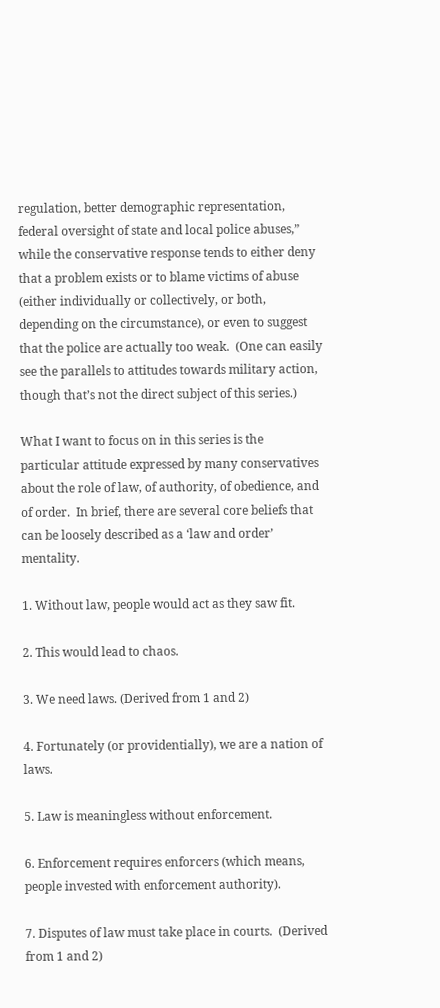regulation, better demographic representation, federal oversight of state and local police abuses,” while the conservative response tends to either deny that a problem exists or to blame victims of abuse (either individually or collectively, or both, depending on the circumstance), or even to suggest that the police are actually too weak.  (One can easily see the parallels to attitudes towards military action, though that’s not the direct subject of this series.)

What I want to focus on in this series is the particular attitude expressed by many conservatives about the role of law, of authority, of obedience, and of order.  In brief, there are several core beliefs that can be loosely described as a ‘law and order’ mentality.

1. Without law, people would act as they saw fit.

2. This would lead to chaos.

3. We need laws. (Derived from 1 and 2)

4. Fortunately (or providentially), we are a nation of laws.

5. Law is meaningless without enforcement.

6. Enforcement requires enforcers (which means, people invested with enforcement authority).

7. Disputes of law must take place in courts.  (Derived from 1 and 2)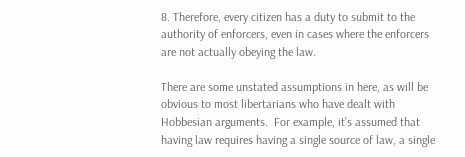8. Therefore, every citizen has a duty to submit to the authority of enforcers, even in cases where the enforcers are not actually obeying the law.

There are some unstated assumptions in here, as will be obvious to most libertarians who have dealt with Hobbesian arguments.  For example, it’s assumed that having law requires having a single source of law, a single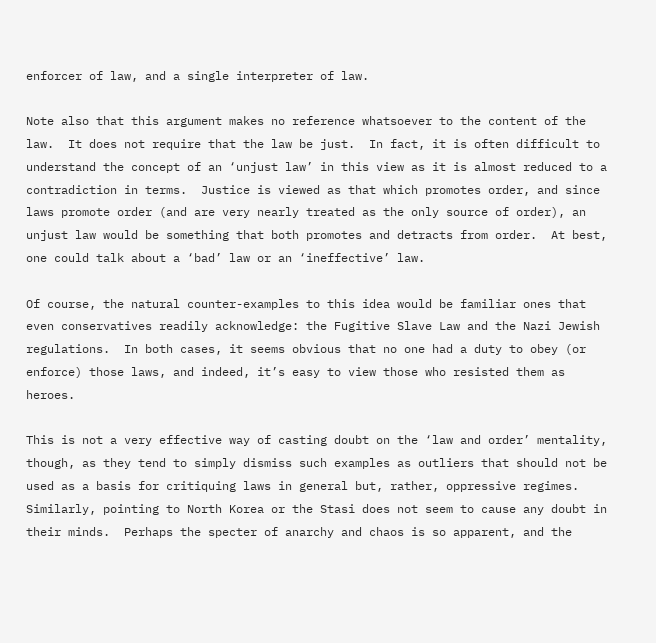enforcer of law, and a single interpreter of law.

Note also that this argument makes no reference whatsoever to the content of the law.  It does not require that the law be just.  In fact, it is often difficult to understand the concept of an ‘unjust law’ in this view as it is almost reduced to a contradiction in terms.  Justice is viewed as that which promotes order, and since laws promote order (and are very nearly treated as the only source of order), an unjust law would be something that both promotes and detracts from order.  At best, one could talk about a ‘bad’ law or an ‘ineffective’ law.

Of course, the natural counter-examples to this idea would be familiar ones that even conservatives readily acknowledge: the Fugitive Slave Law and the Nazi Jewish regulations.  In both cases, it seems obvious that no one had a duty to obey (or enforce) those laws, and indeed, it’s easy to view those who resisted them as heroes.

This is not a very effective way of casting doubt on the ‘law and order’ mentality, though, as they tend to simply dismiss such examples as outliers that should not be used as a basis for critiquing laws in general but, rather, oppressive regimes.  Similarly, pointing to North Korea or the Stasi does not seem to cause any doubt in their minds.  Perhaps the specter of anarchy and chaos is so apparent, and the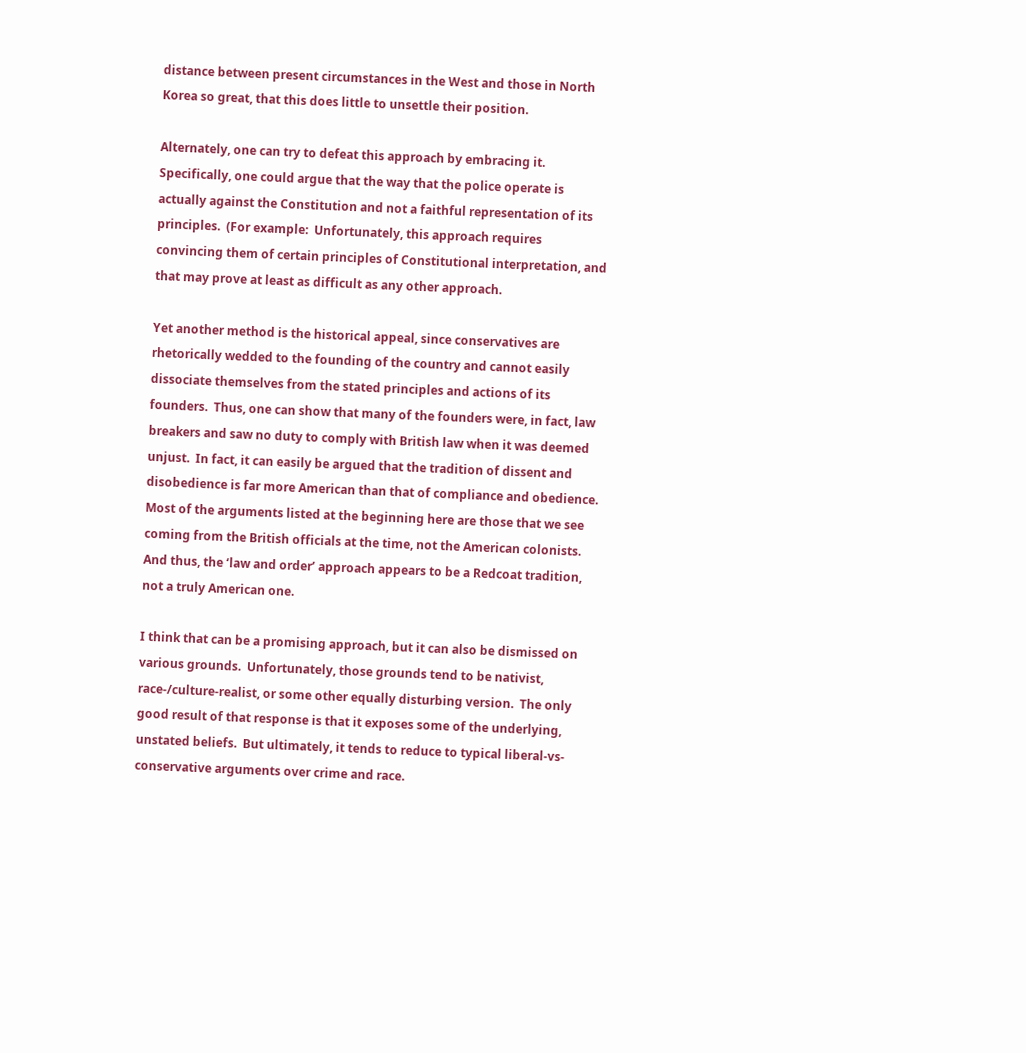distance between present circumstances in the West and those in North Korea so great, that this does little to unsettle their position.

Alternately, one can try to defeat this approach by embracing it.  Specifically, one could argue that the way that the police operate is actually against the Constitution and not a faithful representation of its principles.  (For example:  Unfortunately, this approach requires convincing them of certain principles of Constitutional interpretation, and that may prove at least as difficult as any other approach.

Yet another method is the historical appeal, since conservatives are rhetorically wedded to the founding of the country and cannot easily dissociate themselves from the stated principles and actions of its founders.  Thus, one can show that many of the founders were, in fact, law breakers and saw no duty to comply with British law when it was deemed unjust.  In fact, it can easily be argued that the tradition of dissent and disobedience is far more American than that of compliance and obedience.  Most of the arguments listed at the beginning here are those that we see coming from the British officials at the time, not the American colonists.  And thus, the ‘law and order’ approach appears to be a Redcoat tradition, not a truly American one.

I think that can be a promising approach, but it can also be dismissed on various grounds.  Unfortunately, those grounds tend to be nativist, race-/culture-realist, or some other equally disturbing version.  The only good result of that response is that it exposes some of the underlying, unstated beliefs.  But ultimately, it tends to reduce to typical liberal-vs-conservative arguments over crime and race.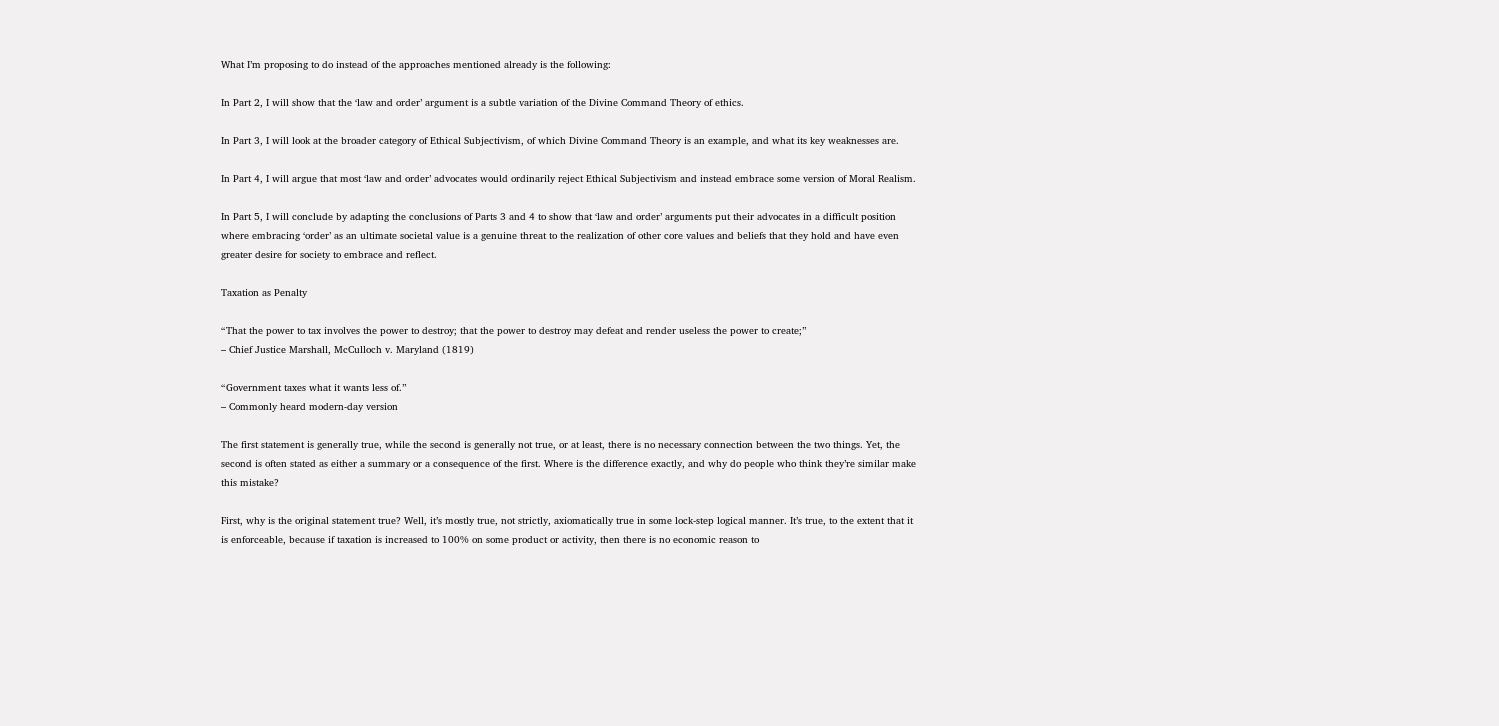What I’m proposing to do instead of the approaches mentioned already is the following:

In Part 2, I will show that the ‘law and order’ argument is a subtle variation of the Divine Command Theory of ethics.

In Part 3, I will look at the broader category of Ethical Subjectivism, of which Divine Command Theory is an example, and what its key weaknesses are.

In Part 4, I will argue that most ‘law and order’ advocates would ordinarily reject Ethical Subjectivism and instead embrace some version of Moral Realism.

In Part 5, I will conclude by adapting the conclusions of Parts 3 and 4 to show that ‘law and order’ arguments put their advocates in a difficult position where embracing ‘order’ as an ultimate societal value is a genuine threat to the realization of other core values and beliefs that they hold and have even greater desire for society to embrace and reflect.

Taxation as Penalty

“That the power to tax involves the power to destroy; that the power to destroy may defeat and render useless the power to create;”
– Chief Justice Marshall, McCulloch v. Maryland (1819)

“Government taxes what it wants less of.”
– Commonly heard modern-day version

The first statement is generally true, while the second is generally not true, or at least, there is no necessary connection between the two things. Yet, the second is often stated as either a summary or a consequence of the first. Where is the difference exactly, and why do people who think they’re similar make this mistake?

First, why is the original statement true? Well, it’s mostly true, not strictly, axiomatically true in some lock-step logical manner. It’s true, to the extent that it is enforceable, because if taxation is increased to 100% on some product or activity, then there is no economic reason to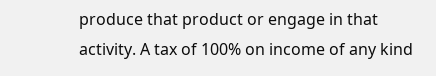produce that product or engage in that activity. A tax of 100% on income of any kind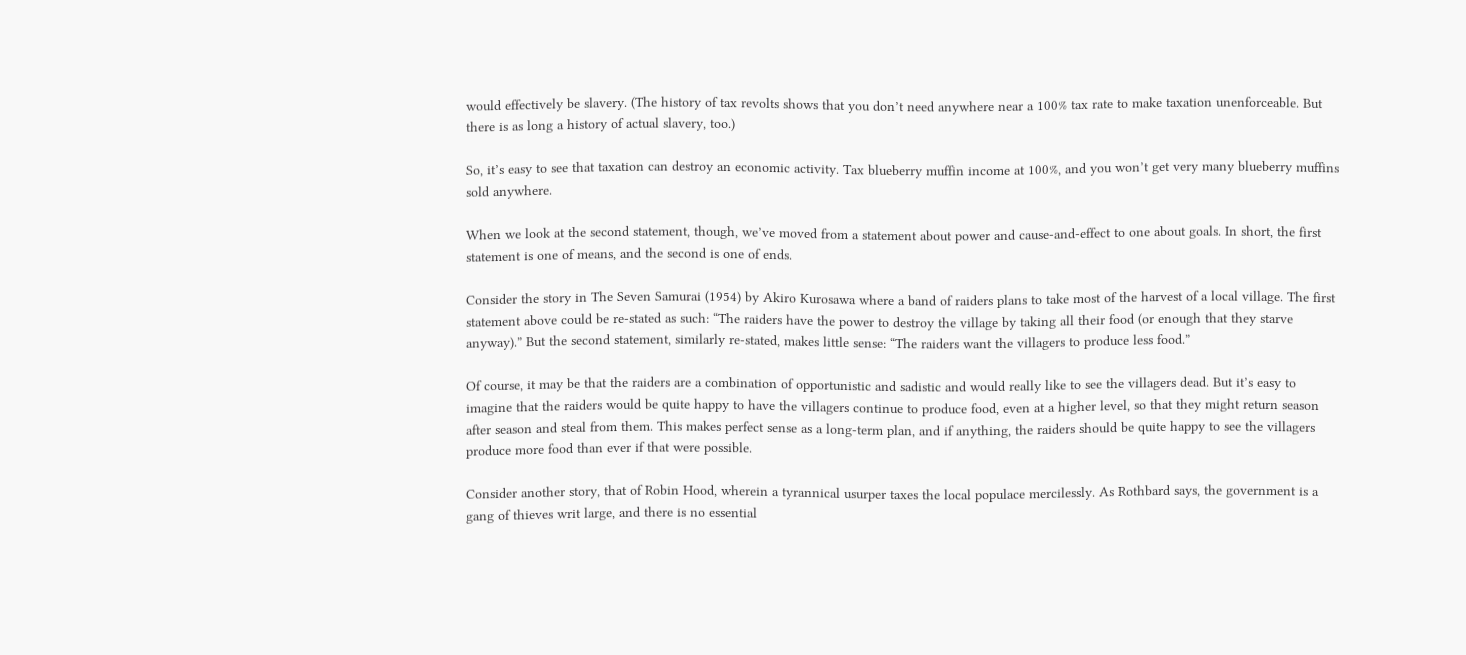would effectively be slavery. (The history of tax revolts shows that you don’t need anywhere near a 100% tax rate to make taxation unenforceable. But there is as long a history of actual slavery, too.)

So, it’s easy to see that taxation can destroy an economic activity. Tax blueberry muffin income at 100%, and you won’t get very many blueberry muffins sold anywhere.

When we look at the second statement, though, we’ve moved from a statement about power and cause-and-effect to one about goals. In short, the first statement is one of means, and the second is one of ends.

Consider the story in The Seven Samurai (1954) by Akiro Kurosawa where a band of raiders plans to take most of the harvest of a local village. The first statement above could be re-stated as such: “The raiders have the power to destroy the village by taking all their food (or enough that they starve anyway).” But the second statement, similarly re-stated, makes little sense: “The raiders want the villagers to produce less food.”

Of course, it may be that the raiders are a combination of opportunistic and sadistic and would really like to see the villagers dead. But it’s easy to imagine that the raiders would be quite happy to have the villagers continue to produce food, even at a higher level, so that they might return season after season and steal from them. This makes perfect sense as a long-term plan, and if anything, the raiders should be quite happy to see the villagers produce more food than ever if that were possible.

Consider another story, that of Robin Hood, wherein a tyrannical usurper taxes the local populace mercilessly. As Rothbard says, the government is a gang of thieves writ large, and there is no essential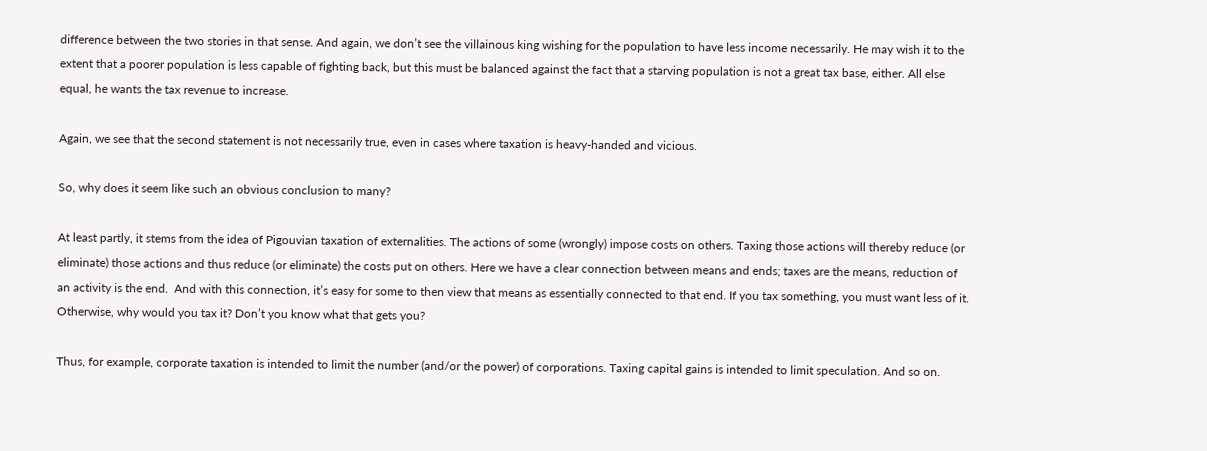difference between the two stories in that sense. And again, we don’t see the villainous king wishing for the population to have less income necessarily. He may wish it to the extent that a poorer population is less capable of fighting back, but this must be balanced against the fact that a starving population is not a great tax base, either. All else equal, he wants the tax revenue to increase.

Again, we see that the second statement is not necessarily true, even in cases where taxation is heavy-handed and vicious.

So, why does it seem like such an obvious conclusion to many?

At least partly, it stems from the idea of Pigouvian taxation of externalities. The actions of some (wrongly) impose costs on others. Taxing those actions will thereby reduce (or eliminate) those actions and thus reduce (or eliminate) the costs put on others. Here we have a clear connection between means and ends; taxes are the means, reduction of an activity is the end.  And with this connection, it’s easy for some to then view that means as essentially connected to that end. If you tax something, you must want less of it. Otherwise, why would you tax it? Don’t you know what that gets you?

Thus, for example, corporate taxation is intended to limit the number (and/or the power) of corporations. Taxing capital gains is intended to limit speculation. And so on.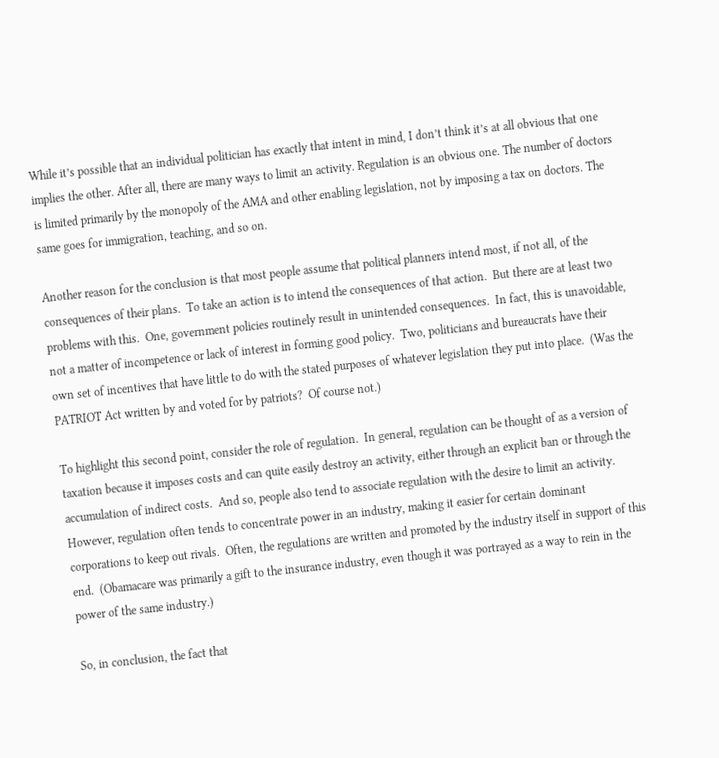While it’s possible that an individual politician has exactly that intent in mind, I don’t think it’s at all obvious that one implies the other. After all, there are many ways to limit an activity. Regulation is an obvious one. The number of doctors is limited primarily by the monopoly of the AMA and other enabling legislation, not by imposing a tax on doctors. The same goes for immigration, teaching, and so on.

Another reason for the conclusion is that most people assume that political planners intend most, if not all, of the consequences of their plans.  To take an action is to intend the consequences of that action.  But there are at least two problems with this.  One, government policies routinely result in unintended consequences.  In fact, this is unavoidable, not a matter of incompetence or lack of interest in forming good policy.  Two, politicians and bureaucrats have their own set of incentives that have little to do with the stated purposes of whatever legislation they put into place.  (Was the PATRIOT Act written by and voted for by patriots?  Of course not.)

To highlight this second point, consider the role of regulation.  In general, regulation can be thought of as a version of taxation because it imposes costs and can quite easily destroy an activity, either through an explicit ban or through the accumulation of indirect costs.  And so, people also tend to associate regulation with the desire to limit an activity.  However, regulation often tends to concentrate power in an industry, making it easier for certain dominant corporations to keep out rivals.  Often, the regulations are written and promoted by the industry itself in support of this end.  (Obamacare was primarily a gift to the insurance industry, even though it was portrayed as a way to rein in the power of the same industry.)

So, in conclusion, the fact that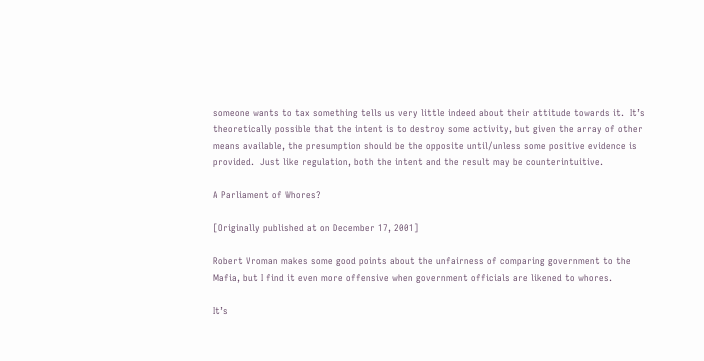someone wants to tax something tells us very little indeed about their attitude towards it.  It’s theoretically possible that the intent is to destroy some activity, but given the array of other means available, the presumption should be the opposite until/unless some positive evidence is provided.  Just like regulation, both the intent and the result may be counterintuitive.

A Parliament of Whores?

[Originally published at on December 17, 2001]

Robert Vroman makes some good points about the unfairness of comparing government to the Mafia, but I find it even more offensive when government officials are likened to whores.

It’s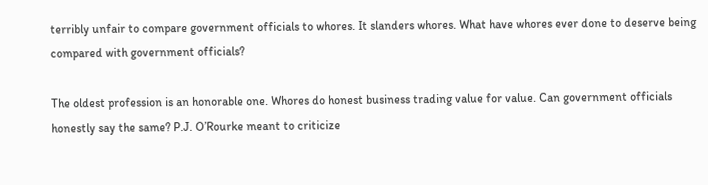terribly unfair to compare government officials to whores. It slanders whores. What have whores ever done to deserve being compared with government officials?

The oldest profession is an honorable one. Whores do honest business trading value for value. Can government officials honestly say the same? P.J. O’Rourke meant to criticize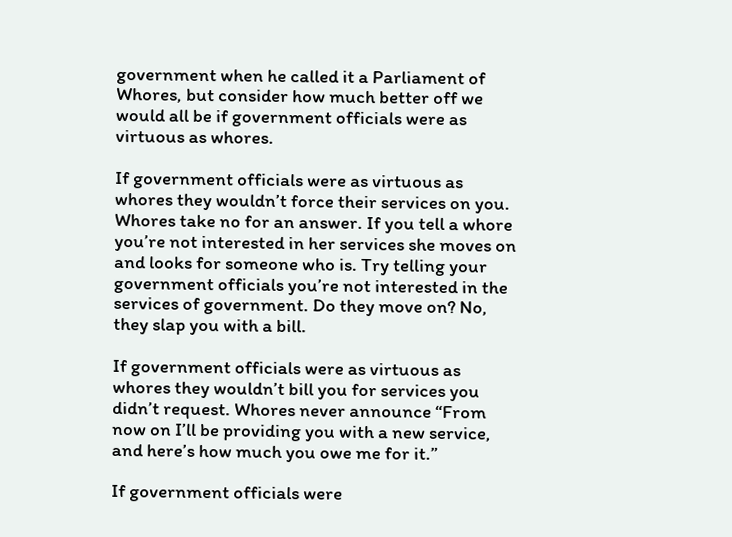government when he called it a Parliament of Whores, but consider how much better off we would all be if government officials were as virtuous as whores.

If government officials were as virtuous as whores they wouldn’t force their services on you. Whores take no for an answer. If you tell a whore you’re not interested in her services she moves on and looks for someone who is. Try telling your government officials you’re not interested in the services of government. Do they move on? No, they slap you with a bill.

If government officials were as virtuous as whores they wouldn’t bill you for services you didn’t request. Whores never announce “From now on I’ll be providing you with a new service, and here’s how much you owe me for it.”

If government officials were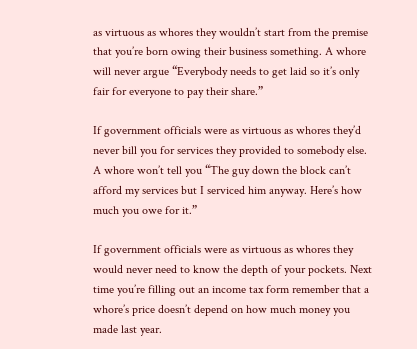as virtuous as whores they wouldn’t start from the premise that you’re born owing their business something. A whore will never argue “Everybody needs to get laid so it’s only fair for everyone to pay their share.”

If government officials were as virtuous as whores they’d never bill you for services they provided to somebody else. A whore won’t tell you “The guy down the block can’t afford my services but I serviced him anyway. Here’s how much you owe for it.”

If government officials were as virtuous as whores they would never need to know the depth of your pockets. Next time you’re filling out an income tax form remember that a whore’s price doesn’t depend on how much money you made last year.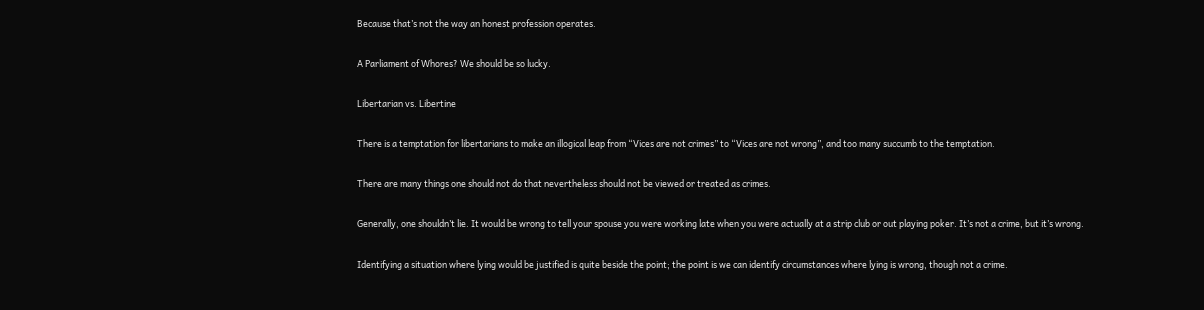Because that’s not the way an honest profession operates.

A Parliament of Whores? We should be so lucky.

Libertarian vs. Libertine

There is a temptation for libertarians to make an illogical leap from “Vices are not crimes” to “Vices are not wrong”, and too many succumb to the temptation.

There are many things one should not do that nevertheless should not be viewed or treated as crimes.

Generally, one shouldn’t lie. It would be wrong to tell your spouse you were working late when you were actually at a strip club or out playing poker. It’s not a crime, but it’s wrong.

Identifying a situation where lying would be justified is quite beside the point; the point is we can identify circumstances where lying is wrong, though not a crime.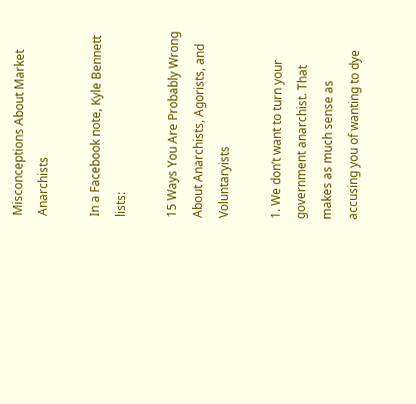Misconceptions About Market Anarchists

In a Facebook note, Kyle Bennett lists:

15 Ways You Are Probably Wrong About Anarchists, Agorists, and Voluntaryists

1. We don’t want to turn your government anarchist. That makes as much sense as accusing you of wanting to dye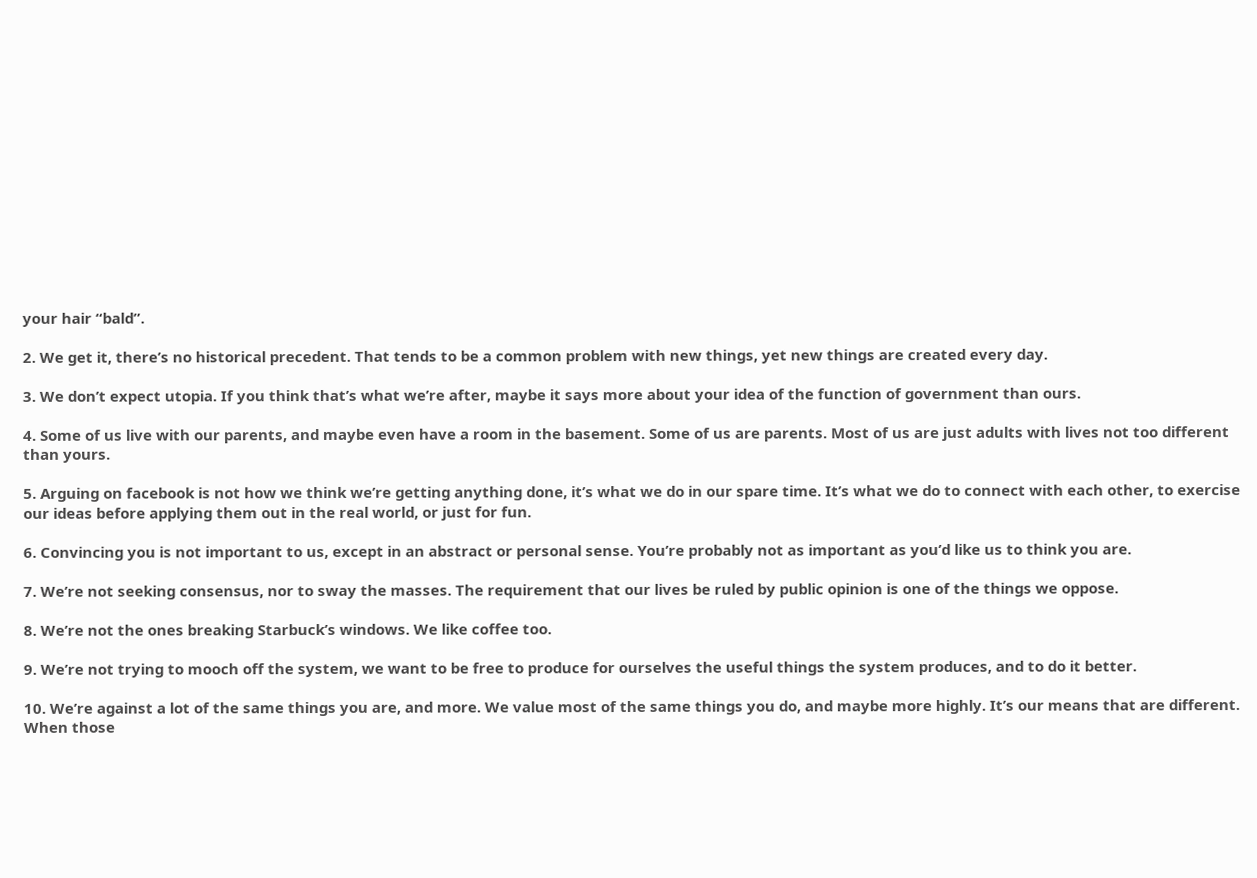your hair “bald”.

2. We get it, there’s no historical precedent. That tends to be a common problem with new things, yet new things are created every day.

3. We don’t expect utopia. If you think that’s what we’re after, maybe it says more about your idea of the function of government than ours.

4. Some of us live with our parents, and maybe even have a room in the basement. Some of us are parents. Most of us are just adults with lives not too different than yours.

5. Arguing on facebook is not how we think we’re getting anything done, it’s what we do in our spare time. It’s what we do to connect with each other, to exercise our ideas before applying them out in the real world, or just for fun.

6. Convincing you is not important to us, except in an abstract or personal sense. You’re probably not as important as you’d like us to think you are.

7. We’re not seeking consensus, nor to sway the masses. The requirement that our lives be ruled by public opinion is one of the things we oppose.

8. We’re not the ones breaking Starbuck’s windows. We like coffee too.

9. We’re not trying to mooch off the system, we want to be free to produce for ourselves the useful things the system produces, and to do it better.

10. We’re against a lot of the same things you are, and more. We value most of the same things you do, and maybe more highly. It’s our means that are different. When those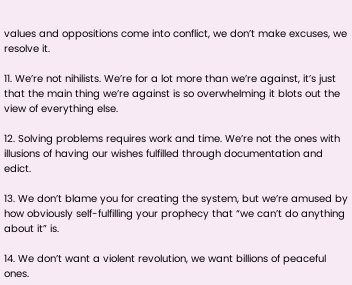values and oppositions come into conflict, we don’t make excuses, we resolve it.

11. We’re not nihilists. We’re for a lot more than we’re against, it’s just that the main thing we’re against is so overwhelming it blots out the view of everything else.

12. Solving problems requires work and time. We’re not the ones with illusions of having our wishes fulfilled through documentation and edict.

13. We don’t blame you for creating the system, but we’re amused by how obviously self-fulfilling your prophecy that “we can’t do anything about it” is.

14. We don’t want a violent revolution, we want billions of peaceful ones.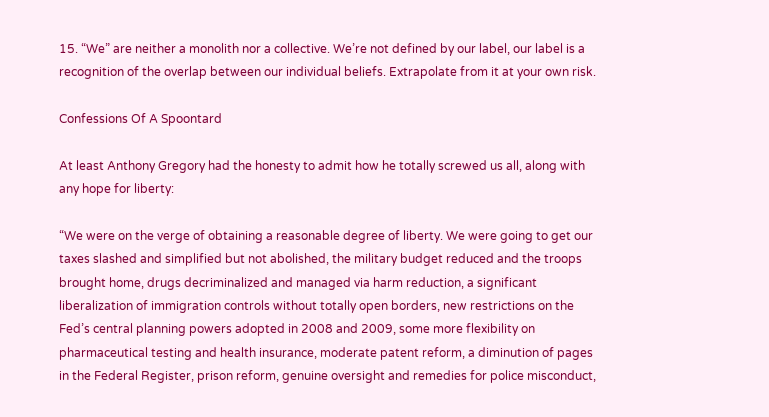15. “We” are neither a monolith nor a collective. We’re not defined by our label, our label is a recognition of the overlap between our individual beliefs. Extrapolate from it at your own risk.

Confessions Of A Spoontard

At least Anthony Gregory had the honesty to admit how he totally screwed us all, along with any hope for liberty:

“We were on the verge of obtaining a reasonable degree of liberty. We were going to get our taxes slashed and simplified but not abolished, the military budget reduced and the troops brought home, drugs decriminalized and managed via harm reduction, a significant liberalization of immigration controls without totally open borders, new restrictions on the Fed’s central planning powers adopted in 2008 and 2009, some more flexibility on pharmaceutical testing and health insurance, moderate patent reform, a diminution of pages in the Federal Register, prison reform, genuine oversight and remedies for police misconduct,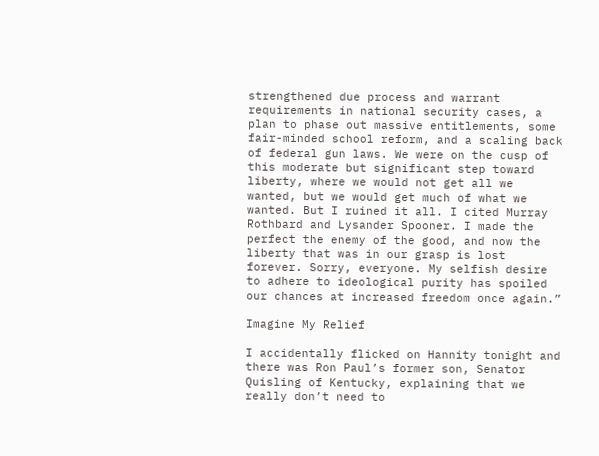strengthened due process and warrant requirements in national security cases, a plan to phase out massive entitlements, some fair-minded school reform, and a scaling back of federal gun laws. We were on the cusp of this moderate but significant step toward liberty, where we would not get all we wanted, but we would get much of what we wanted. But I ruined it all. I cited Murray Rothbard and Lysander Spooner. I made the perfect the enemy of the good, and now the liberty that was in our grasp is lost forever. Sorry, everyone. My selfish desire to adhere to ideological purity has spoiled our chances at increased freedom once again.”

Imagine My Relief

I accidentally flicked on Hannity tonight and there was Ron Paul’s former son, Senator Quisling of Kentucky, explaining that we really don’t need to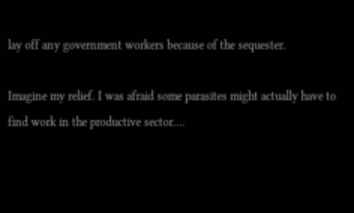lay off any government workers because of the sequester.

Imagine my relief. I was afraid some parasites might actually have to find work in the productive sector….